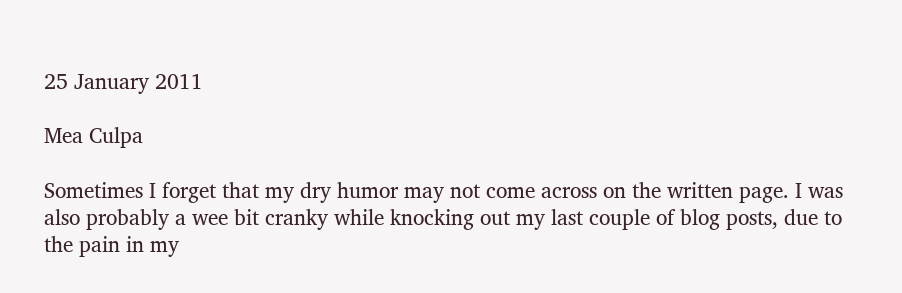25 January 2011

Mea Culpa

Sometimes I forget that my dry humor may not come across on the written page. I was also probably a wee bit cranky while knocking out my last couple of blog posts, due to the pain in my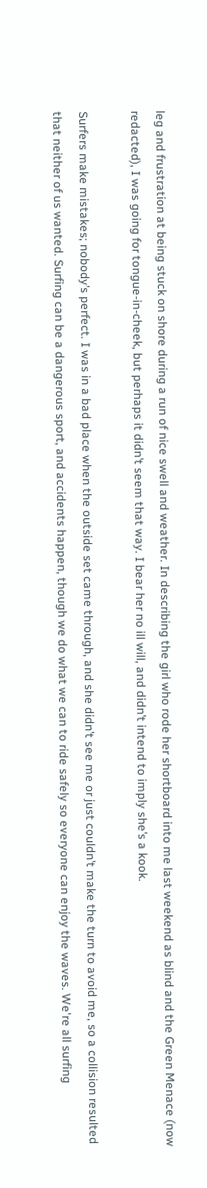leg and frustration at being stuck on shore during a run of nice swell and weather. In describing the girl who rode her shortboard into me last weekend as blind and the Green Menace (now redacted), I was going for tongue-in-cheek, but perhaps it didn’t seem that way. I bear her no ill will, and didn’t intend to imply she’s a kook.

Surfers make mistakes; nobody’s perfect. I was in a bad place when the outside set came through, and she didn’t see me or just couldn’t make the turn to avoid me, so a collision resulted that neither of us wanted. Surfing can be a dangerous sport, and accidents happen, though we do what we can to ride safely so everyone can enjoy the waves. We're all surfing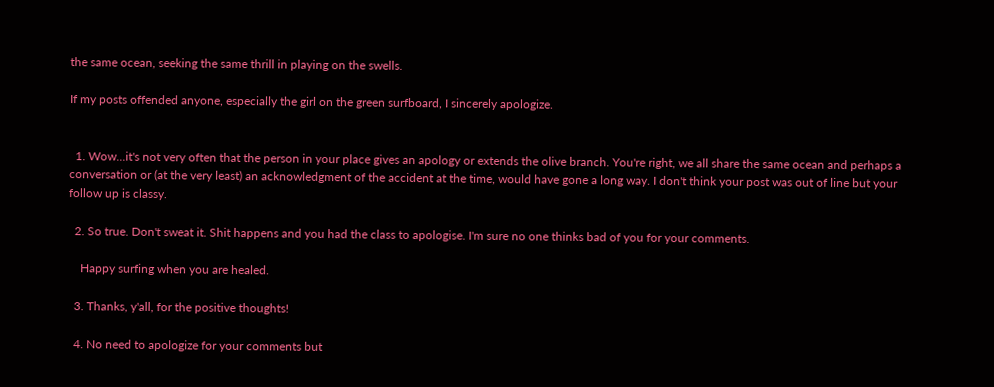the same ocean, seeking the same thrill in playing on the swells.

If my posts offended anyone, especially the girl on the green surfboard, I sincerely apologize.


  1. Wow...it's not very often that the person in your place gives an apology or extends the olive branch. You're right, we all share the same ocean and perhaps a conversation or (at the very least) an acknowledgment of the accident at the time, would have gone a long way. I don't think your post was out of line but your follow up is classy.

  2. So true. Don't sweat it. Shit happens and you had the class to apologise. I'm sure no one thinks bad of you for your comments.

    Happy surfing when you are healed.

  3. Thanks, y'all, for the positive thoughts!

  4. No need to apologize for your comments but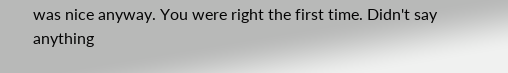was nice anyway. You were right the first time. Didn't say anything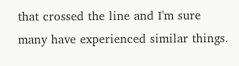that crossed the line and I'm sure many have experienced similar things.